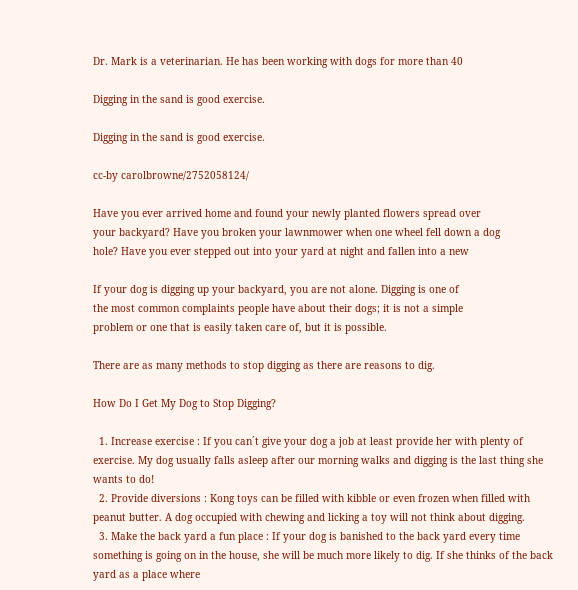Dr. Mark is a veterinarian. He has been working with dogs for more than 40

Digging in the sand is good exercise.

Digging in the sand is good exercise.

cc-by carolbrowne/2752058124/

Have you ever arrived home and found your newly planted flowers spread over
your backyard? Have you broken your lawnmower when one wheel fell down a dog
hole? Have you ever stepped out into your yard at night and fallen into a new

If your dog is digging up your backyard, you are not alone. Digging is one of
the most common complaints people have about their dogs; it is not a simple
problem or one that is easily taken care of, but it is possible.

There are as many methods to stop digging as there are reasons to dig.

How Do I Get My Dog to Stop Digging?

  1. Increase exercise : If you can´t give your dog a job at least provide her with plenty of exercise. My dog usually falls asleep after our morning walks and digging is the last thing she wants to do!
  2. Provide diversions : Kong toys can be filled with kibble or even frozen when filled with peanut butter. A dog occupied with chewing and licking a toy will not think about digging.
  3. Make the back yard a fun place : If your dog is banished to the back yard every time something is going on in the house, she will be much more likely to dig. If she thinks of the back yard as a place where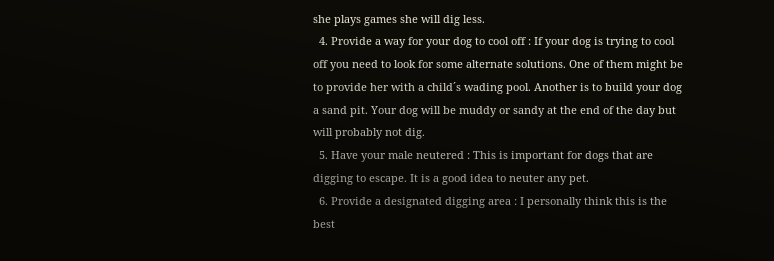she plays games she will dig less.
  4. Provide a way for your dog to cool off : If your dog is trying to cool off you need to look for some alternate solutions. One of them might be to provide her with a child´s wading pool. Another is to build your dog a sand pit. Your dog will be muddy or sandy at the end of the day but will probably not dig.
  5. Have your male neutered : This is important for dogs that are digging to escape. It is a good idea to neuter any pet.
  6. Provide a designated digging area : I personally think this is the best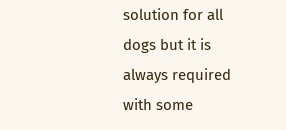solution for all dogs but it is always required with some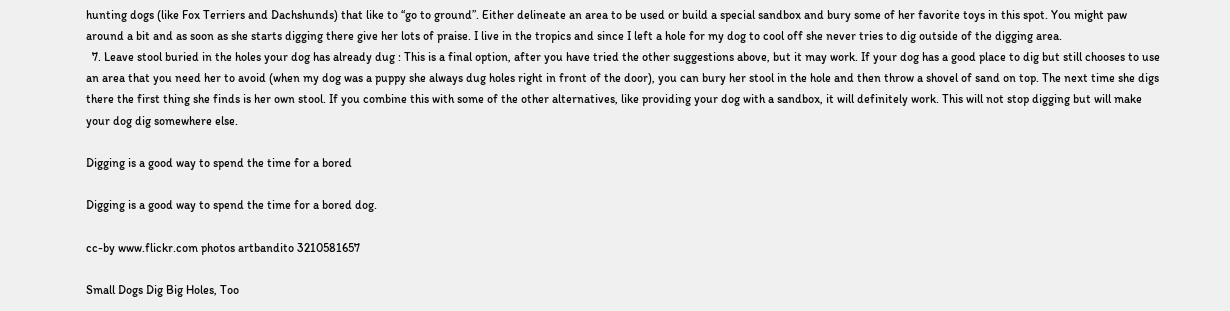hunting dogs (like Fox Terriers and Dachshunds) that like to “go to ground”. Either delineate an area to be used or build a special sandbox and bury some of her favorite toys in this spot. You might paw around a bit and as soon as she starts digging there give her lots of praise. I live in the tropics and since I left a hole for my dog to cool off she never tries to dig outside of the digging area.
  7. Leave stool buried in the holes your dog has already dug : This is a final option, after you have tried the other suggestions above, but it may work. If your dog has a good place to dig but still chooses to use an area that you need her to avoid (when my dog was a puppy she always dug holes right in front of the door), you can bury her stool in the hole and then throw a shovel of sand on top. The next time she digs there the first thing she finds is her own stool. If you combine this with some of the other alternatives, like providing your dog with a sandbox, it will definitely work. This will not stop digging but will make your dog dig somewhere else.

Digging is a good way to spend the time for a bored

Digging is a good way to spend the time for a bored dog.

cc-by www.flickr.com photos artbandito 3210581657

Small Dogs Dig Big Holes, Too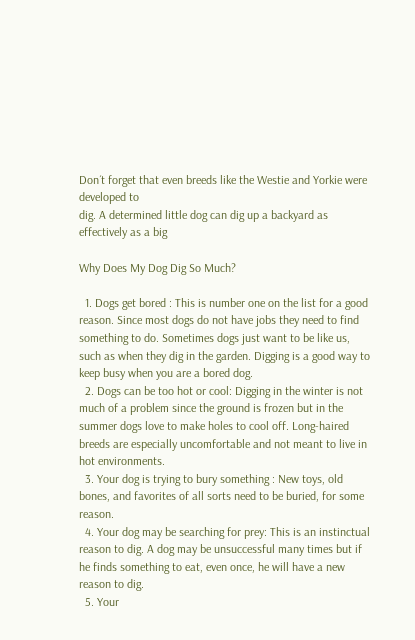Don´t forget that even breeds like the Westie and Yorkie were developed to
dig. A determined little dog can dig up a backyard as effectively as a big

Why Does My Dog Dig So Much?

  1. Dogs get bored : This is number one on the list for a good reason. Since most dogs do not have jobs they need to find something to do. Sometimes dogs just want to be like us, such as when they dig in the garden. Digging is a good way to keep busy when you are a bored dog.
  2. Dogs can be too hot or cool: Digging in the winter is not much of a problem since the ground is frozen but in the summer dogs love to make holes to cool off. Long-haired breeds are especially uncomfortable and not meant to live in hot environments.
  3. Your dog is trying to bury something : New toys, old bones, and favorites of all sorts need to be buried, for some reason.
  4. Your dog may be searching for prey: This is an instinctual reason to dig. A dog may be unsuccessful many times but if he finds something to eat, even once, he will have a new reason to dig.
  5. Your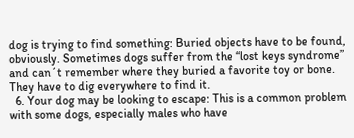dog is trying to find something: Buried objects have to be found, obviously. Sometimes dogs suffer from the “lost keys syndrome” and can´t remember where they buried a favorite toy or bone. They have to dig everywhere to find it.
  6. Your dog may be looking to escape: This is a common problem with some dogs, especially males who have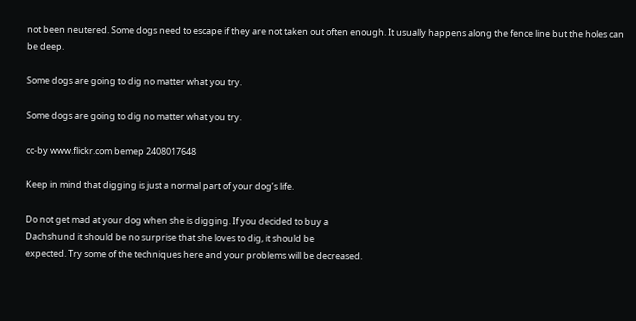not been neutered. Some dogs need to escape if they are not taken out often enough. It usually happens along the fence line but the holes can be deep.

Some dogs are going to dig no matter what you try.

Some dogs are going to dig no matter what you try.

cc-by www.flickr.com bemep 2408017648

Keep in mind that digging is just a normal part of your dog’s life.

Do not get mad at your dog when she is digging. If you decided to buy a
Dachshund it should be no surprise that she loves to dig, it should be
expected. Try some of the techniques here and your problems will be decreased.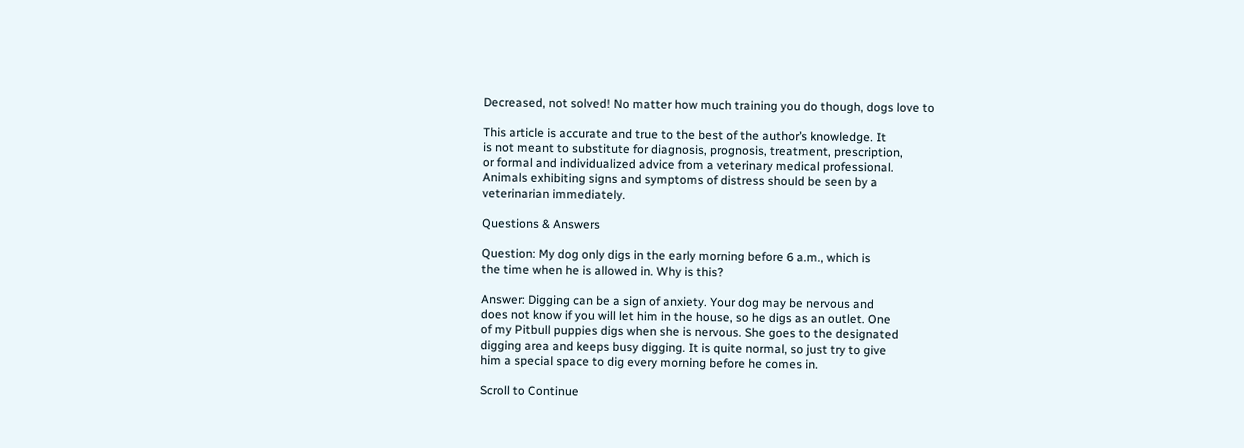Decreased, not solved! No matter how much training you do though, dogs love to

This article is accurate and true to the best of the author’s knowledge. It
is not meant to substitute for diagnosis, prognosis, treatment, prescription,
or formal and individualized advice from a veterinary medical professional.
Animals exhibiting signs and symptoms of distress should be seen by a
veterinarian immediately.

Questions & Answers

Question: My dog only digs in the early morning before 6 a.m., which is
the time when he is allowed in. Why is this?

Answer: Digging can be a sign of anxiety. Your dog may be nervous and
does not know if you will let him in the house, so he digs as an outlet. One
of my Pitbull puppies digs when she is nervous. She goes to the designated
digging area and keeps busy digging. It is quite normal, so just try to give
him a special space to dig every morning before he comes in.

Scroll to Continue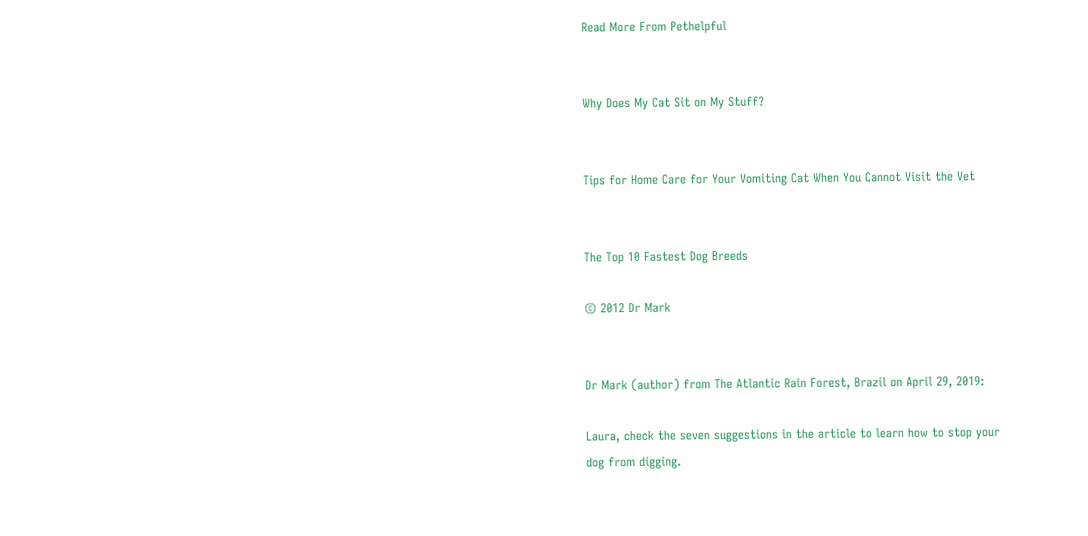Read More From Pethelpful


Why Does My Cat Sit on My Stuff?


Tips for Home Care for Your Vomiting Cat When You Cannot Visit the Vet


The Top 10 Fastest Dog Breeds

© 2012 Dr Mark


Dr Mark (author) from The Atlantic Rain Forest, Brazil on April 29, 2019:

Laura, check the seven suggestions in the article to learn how to stop your
dog from digging.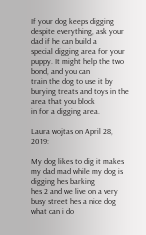If your dog keeps digging despite everything, ask your dad if he can build a
special digging area for your puppy. It might help the two bond, and you can
train the dog to use it by burying treats and toys in the area that you block
in for a digging area.

Laura wojtas on April 28, 2019:

My dog likes to dig it makes my dad mad while my dog is digging hes barking
hes 2 and we live on a very busy street hes a nice dog what can i do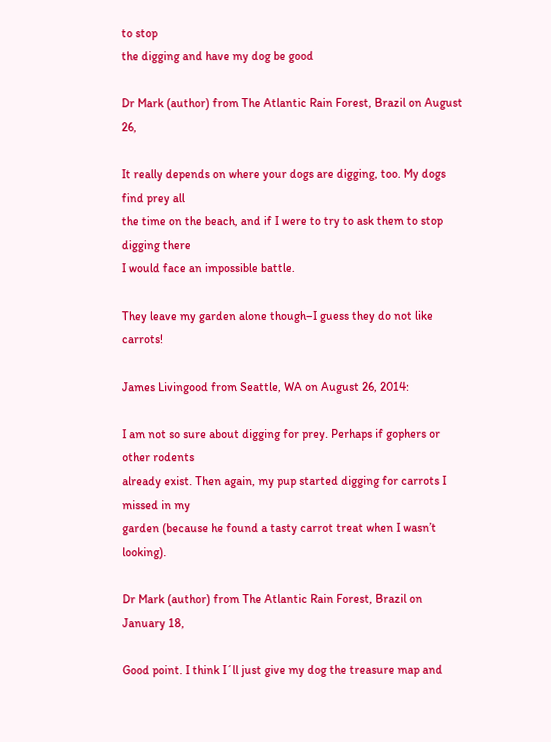to stop
the digging and have my dog be good

Dr Mark (author) from The Atlantic Rain Forest, Brazil on August 26,

It really depends on where your dogs are digging, too. My dogs find prey all
the time on the beach, and if I were to try to ask them to stop digging there
I would face an impossible battle.

They leave my garden alone though–I guess they do not like carrots!

James Livingood from Seattle, WA on August 26, 2014:

I am not so sure about digging for prey. Perhaps if gophers or other rodents
already exist. Then again, my pup started digging for carrots I missed in my
garden (because he found a tasty carrot treat when I wasn’t looking).

Dr Mark (author) from The Atlantic Rain Forest, Brazil on January 18,

Good point. I think I´ll just give my dog the treasure map and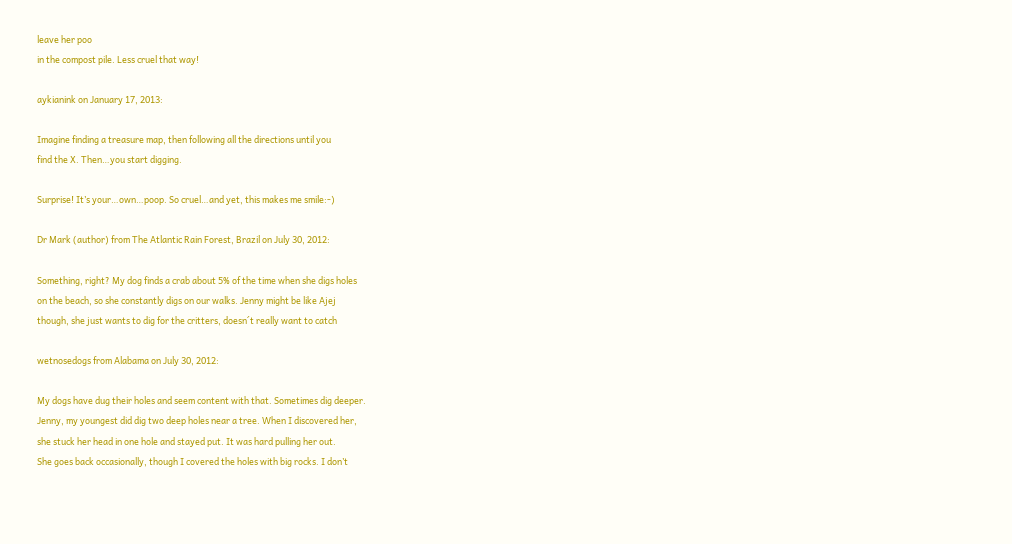leave her poo
in the compost pile. Less cruel that way!

aykianink on January 17, 2013:

Imagine finding a treasure map, then following all the directions until you
find the X. Then…you start digging.

Surprise! It’s your…own…poop. So cruel…and yet, this makes me smile:-)

Dr Mark (author) from The Atlantic Rain Forest, Brazil on July 30, 2012:

Something, right? My dog finds a crab about 5% of the time when she digs holes
on the beach, so she constantly digs on our walks. Jenny might be like Ajej
though, she just wants to dig for the critters, doesn´t really want to catch

wetnosedogs from Alabama on July 30, 2012:

My dogs have dug their holes and seem content with that. Sometimes dig deeper.
Jenny, my youngest did dig two deep holes near a tree. When I discovered her,
she stuck her head in one hole and stayed put. It was hard pulling her out.
She goes back occasionally, though I covered the holes with big rocks. I don’t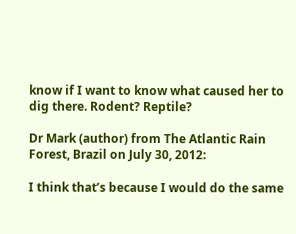know if I want to know what caused her to dig there. Rodent? Reptile?

Dr Mark (author) from The Atlantic Rain Forest, Brazil on July 30, 2012:

I think that’s because I would do the same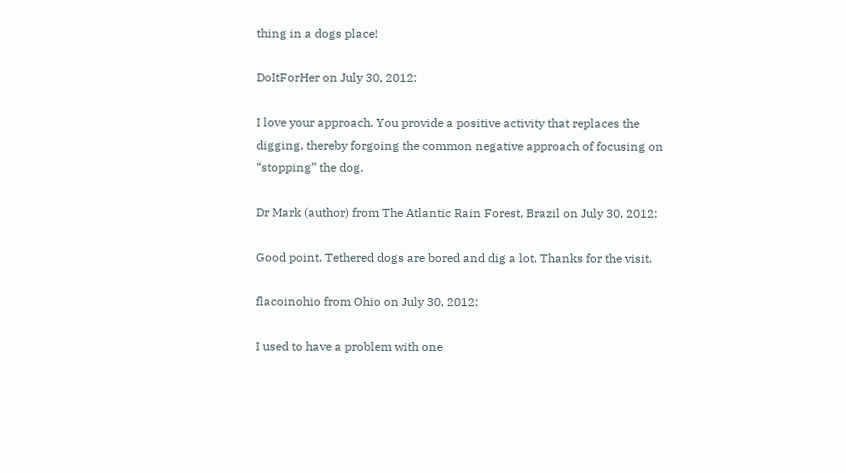thing in a dogs place!

DoItForHer on July 30, 2012:

I love your approach. You provide a positive activity that replaces the
digging, thereby forgoing the common negative approach of focusing on
“stopping” the dog.

Dr Mark (author) from The Atlantic Rain Forest, Brazil on July 30, 2012:

Good point. Tethered dogs are bored and dig a lot. Thanks for the visit.

flacoinohio from Ohio on July 30, 2012:

I used to have a problem with one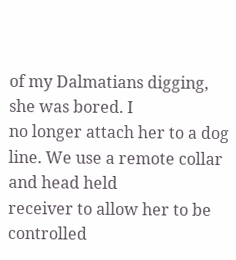of my Dalmatians digging, she was bored. I
no longer attach her to a dog line. We use a remote collar and head held
receiver to allow her to be controlled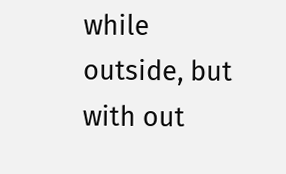while outside, but with out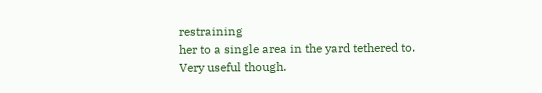restraining
her to a single area in the yard tethered to. Very useful though.